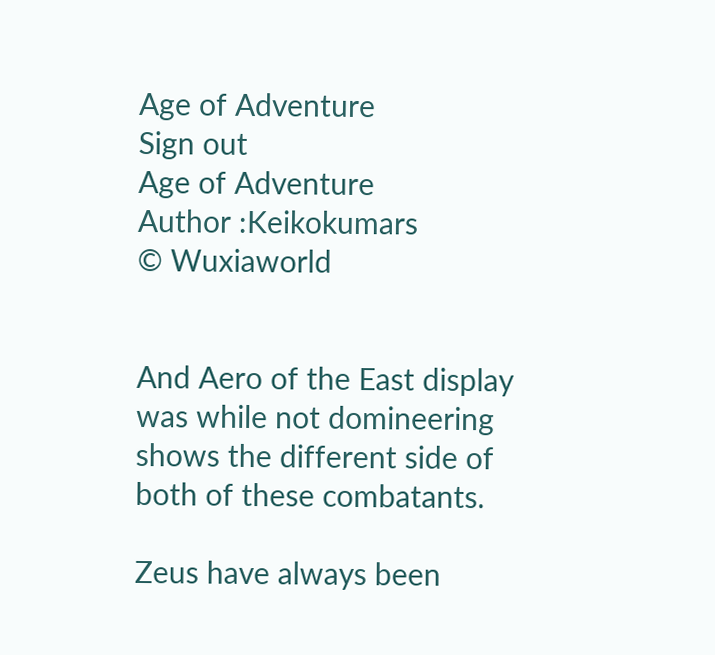Age of Adventure
Sign out
Age of Adventure
Author :Keikokumars
© Wuxiaworld


And Aero of the East display was while not domineering shows the different side of both of these combatants.

Zeus have always been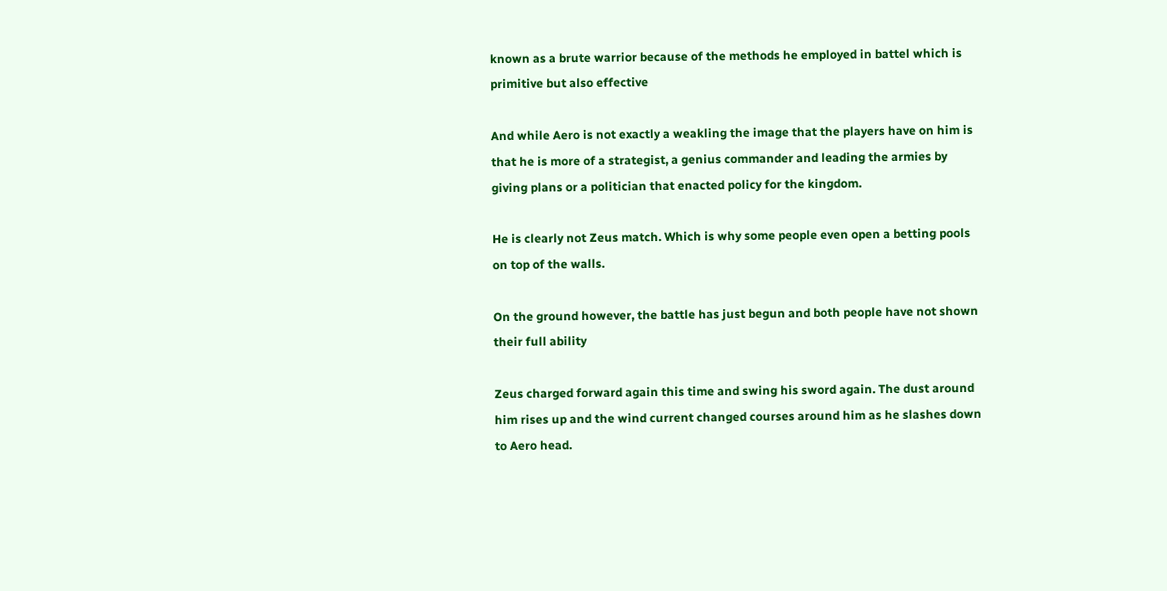known as a brute warrior because of the methods he employed in battel which is primitive but also effective

And while Aero is not exactly a weakling the image that the players have on him is that he is more of a strategist, a genius commander and leading the armies by giving plans or a politician that enacted policy for the kingdom.

He is clearly not Zeus match. Which is why some people even open a betting pools on top of the walls.

On the ground however, the battle has just begun and both people have not shown their full ability

Zeus charged forward again this time and swing his sword again. The dust around him rises up and the wind current changed courses around him as he slashes down to Aero head.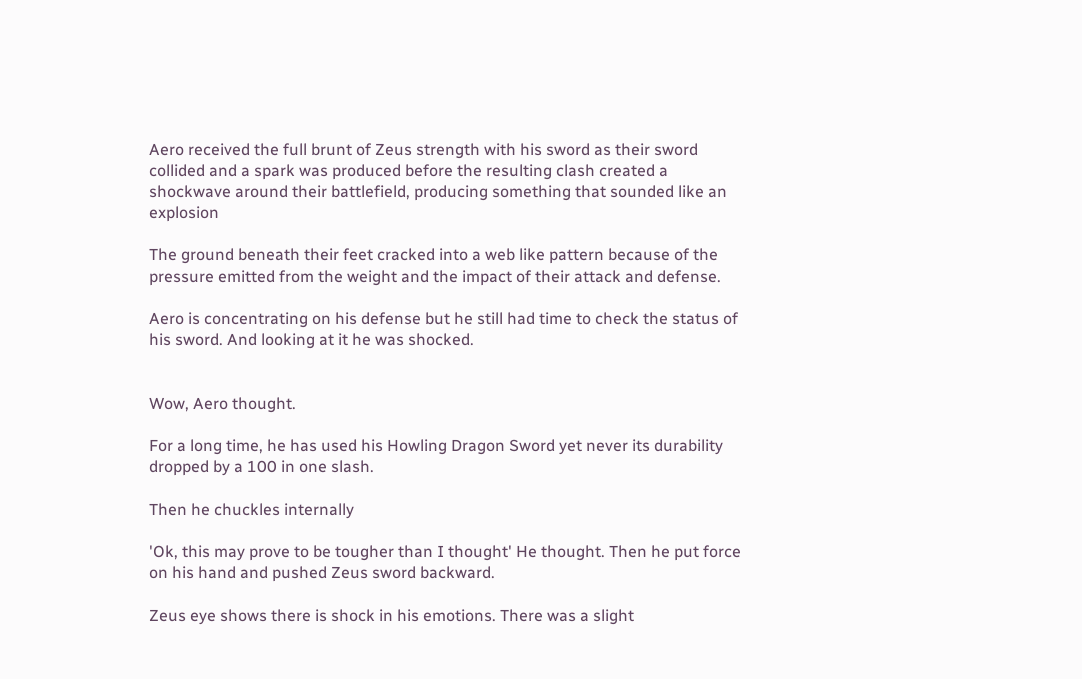Aero received the full brunt of Zeus strength with his sword as their sword collided and a spark was produced before the resulting clash created a shockwave around their battlefield, producing something that sounded like an explosion

The ground beneath their feet cracked into a web like pattern because of the pressure emitted from the weight and the impact of their attack and defense.

Aero is concentrating on his defense but he still had time to check the status of his sword. And looking at it he was shocked.


Wow, Aero thought.

For a long time, he has used his Howling Dragon Sword yet never its durability dropped by a 100 in one slash.

Then he chuckles internally

'Ok, this may prove to be tougher than I thought' He thought. Then he put force on his hand and pushed Zeus sword backward.

Zeus eye shows there is shock in his emotions. There was a slight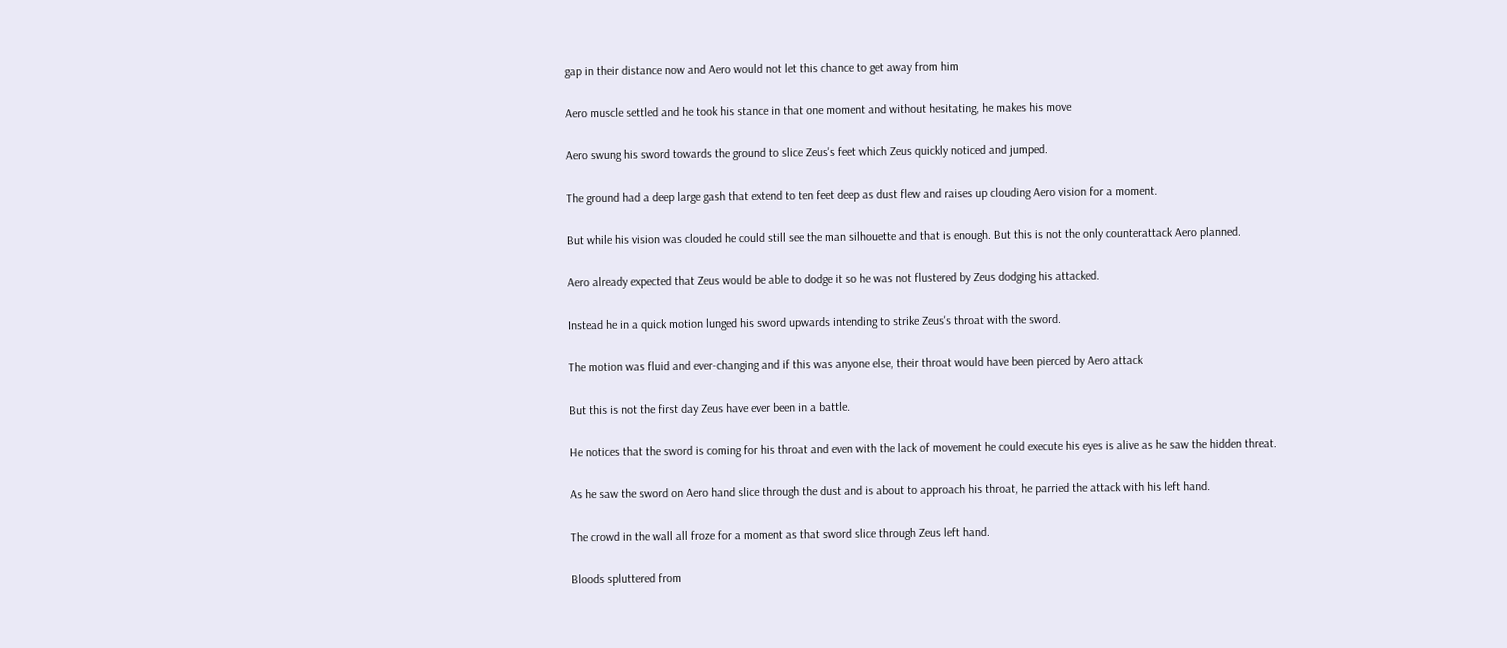gap in their distance now and Aero would not let this chance to get away from him

Aero muscle settled and he took his stance in that one moment and without hesitating, he makes his move

Aero swung his sword towards the ground to slice Zeus's feet which Zeus quickly noticed and jumped.

The ground had a deep large gash that extend to ten feet deep as dust flew and raises up clouding Aero vision for a moment.

But while his vision was clouded he could still see the man silhouette and that is enough. But this is not the only counterattack Aero planned.

Aero already expected that Zeus would be able to dodge it so he was not flustered by Zeus dodging his attacked.

Instead he in a quick motion lunged his sword upwards intending to strike Zeus's throat with the sword.

The motion was fluid and ever-changing and if this was anyone else, their throat would have been pierced by Aero attack

But this is not the first day Zeus have ever been in a battle.

He notices that the sword is coming for his throat and even with the lack of movement he could execute his eyes is alive as he saw the hidden threat.

As he saw the sword on Aero hand slice through the dust and is about to approach his throat, he parried the attack with his left hand.

The crowd in the wall all froze for a moment as that sword slice through Zeus left hand.

Bloods spluttered from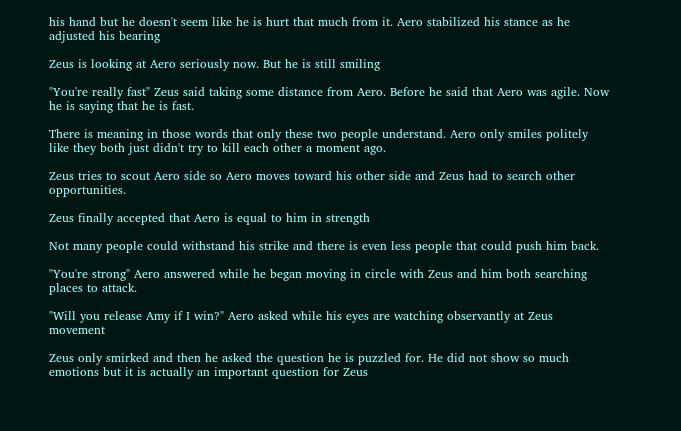his hand but he doesn't seem like he is hurt that much from it. Aero stabilized his stance as he adjusted his bearing

Zeus is looking at Aero seriously now. But he is still smiling

"You're really fast" Zeus said taking some distance from Aero. Before he said that Aero was agile. Now he is saying that he is fast.

There is meaning in those words that only these two people understand. Aero only smiles politely like they both just didn't try to kill each other a moment ago.

Zeus tries to scout Aero side so Aero moves toward his other side and Zeus had to search other opportunities.

Zeus finally accepted that Aero is equal to him in strength

Not many people could withstand his strike and there is even less people that could push him back.

"You're strong" Aero answered while he began moving in circle with Zeus and him both searching places to attack.

"Will you release Amy if I win?" Aero asked while his eyes are watching observantly at Zeus movement

Zeus only smirked and then he asked the question he is puzzled for. He did not show so much emotions but it is actually an important question for Zeus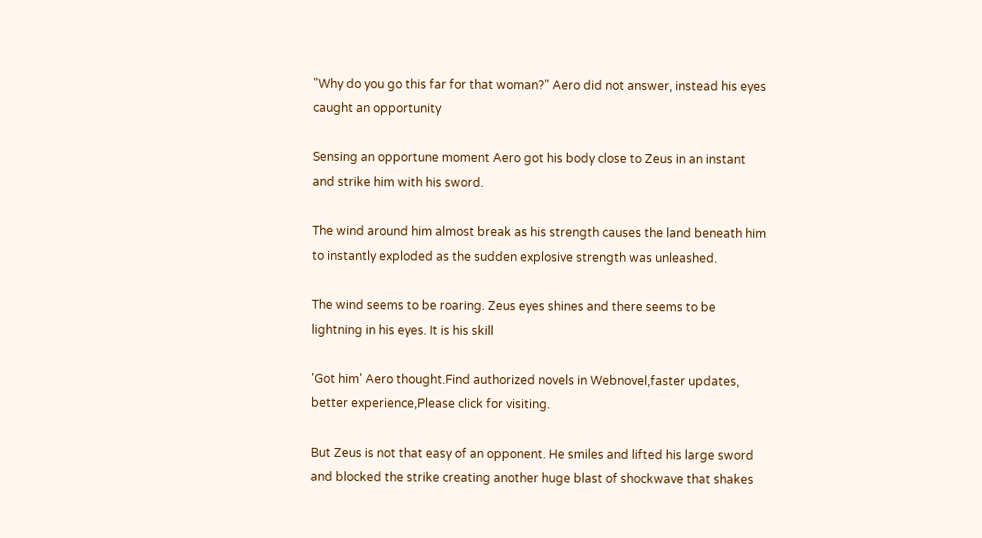"Why do you go this far for that woman?" Aero did not answer, instead his eyes caught an opportunity

Sensing an opportune moment Aero got his body close to Zeus in an instant and strike him with his sword.

The wind around him almost break as his strength causes the land beneath him to instantly exploded as the sudden explosive strength was unleashed.

The wind seems to be roaring. Zeus eyes shines and there seems to be lightning in his eyes. It is his skill

'Got him' Aero thought.Find authorized novels in Webnovel,faster updates, better experience,Please click for visiting.

But Zeus is not that easy of an opponent. He smiles and lifted his large sword and blocked the strike creating another huge blast of shockwave that shakes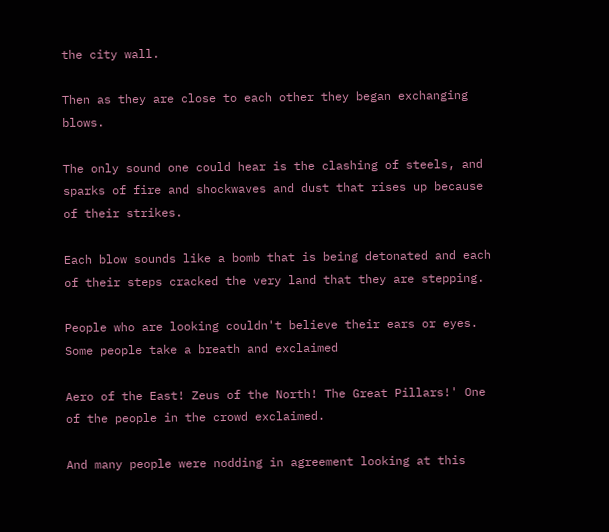the city wall.

Then as they are close to each other they began exchanging blows.

The only sound one could hear is the clashing of steels, and sparks of fire and shockwaves and dust that rises up because of their strikes.

Each blow sounds like a bomb that is being detonated and each of their steps cracked the very land that they are stepping.

People who are looking couldn't believe their ears or eyes. Some people take a breath and exclaimed

Aero of the East! Zeus of the North! The Great Pillars!' One of the people in the crowd exclaimed.

And many people were nodding in agreement looking at this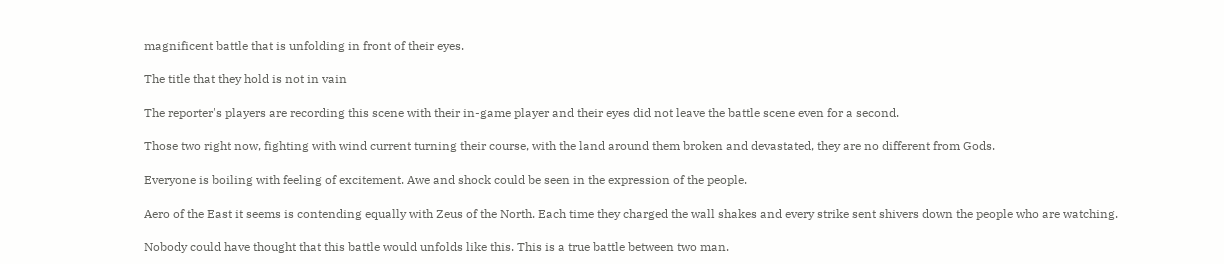magnificent battle that is unfolding in front of their eyes.

The title that they hold is not in vain

The reporter's players are recording this scene with their in-game player and their eyes did not leave the battle scene even for a second.

Those two right now, fighting with wind current turning their course, with the land around them broken and devastated, they are no different from Gods.

Everyone is boiling with feeling of excitement. Awe and shock could be seen in the expression of the people.

Aero of the East it seems is contending equally with Zeus of the North. Each time they charged the wall shakes and every strike sent shivers down the people who are watching.

Nobody could have thought that this battle would unfolds like this. This is a true battle between two man.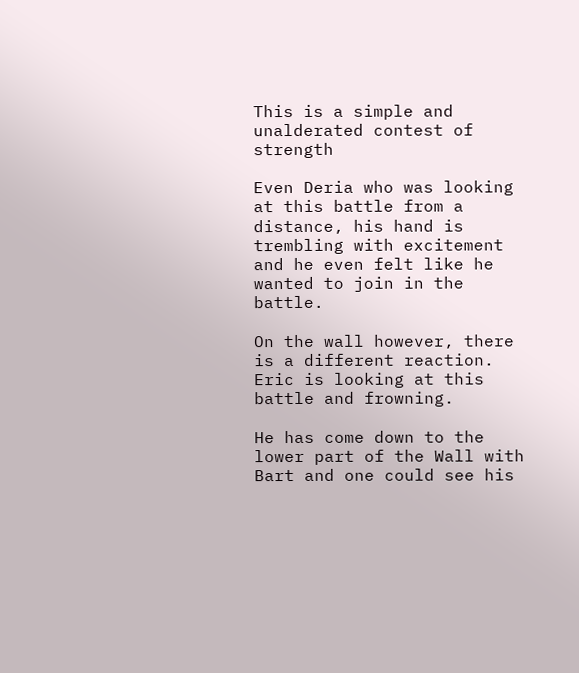This is a simple and unalderated contest of strength

Even Deria who was looking at this battle from a distance, his hand is trembling with excitement and he even felt like he wanted to join in the battle.

On the wall however, there is a different reaction. Eric is looking at this battle and frowning.

He has come down to the lower part of the Wall with Bart and one could see his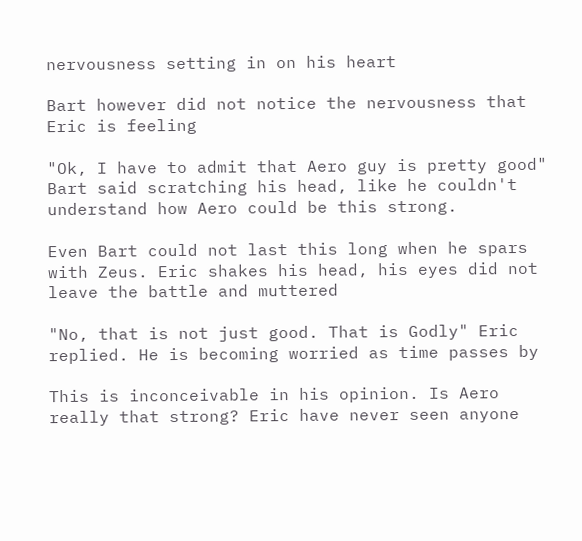nervousness setting in on his heart

Bart however did not notice the nervousness that Eric is feeling

"Ok, I have to admit that Aero guy is pretty good" Bart said scratching his head, like he couldn't understand how Aero could be this strong.

Even Bart could not last this long when he spars with Zeus. Eric shakes his head, his eyes did not leave the battle and muttered

"No, that is not just good. That is Godly" Eric replied. He is becoming worried as time passes by

This is inconceivable in his opinion. Is Aero really that strong? Eric have never seen anyone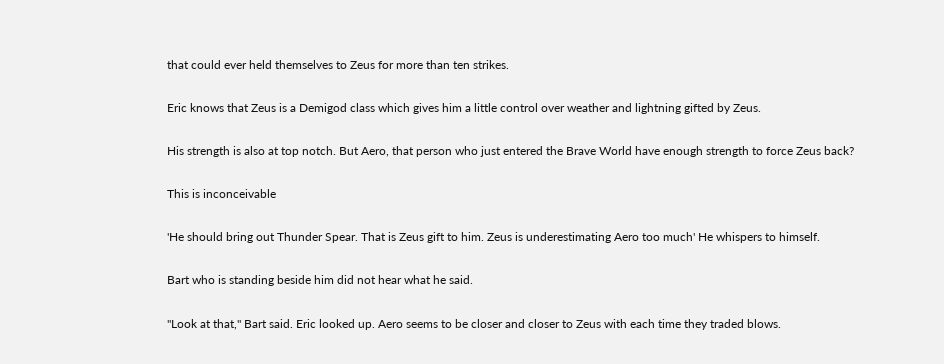that could ever held themselves to Zeus for more than ten strikes.

Eric knows that Zeus is a Demigod class which gives him a little control over weather and lightning gifted by Zeus.

His strength is also at top notch. But Aero, that person who just entered the Brave World have enough strength to force Zeus back?

This is inconceivable

'He should bring out Thunder Spear. That is Zeus gift to him. Zeus is underestimating Aero too much' He whispers to himself.

Bart who is standing beside him did not hear what he said.

"Look at that," Bart said. Eric looked up. Aero seems to be closer and closer to Zeus with each time they traded blows.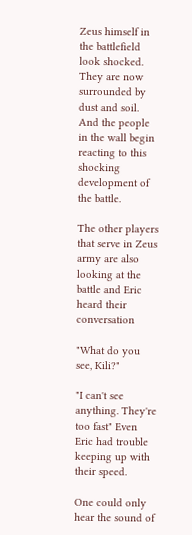Zeus himself in the battlefield look shocked. They are now surrounded by dust and soil. And the people in the wall begin reacting to this shocking development of the battle.

The other players that serve in Zeus army are also looking at the battle and Eric heard their conversation

"What do you see, Kili?"

"I can't see anything. They're too fast" Even Eric had trouble keeping up with their speed.

One could only hear the sound of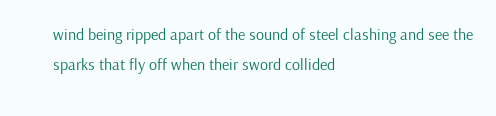wind being ripped apart of the sound of steel clashing and see the sparks that fly off when their sword collided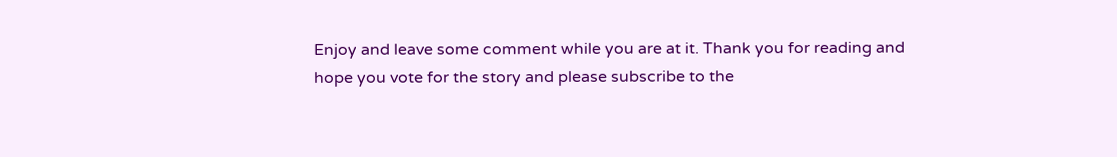Enjoy and leave some comment while you are at it. Thank you for reading and hope you vote for the story and please subscribe to the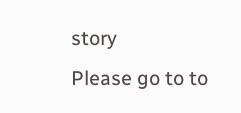story
Please go to to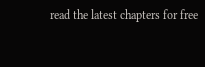read the latest chapters for free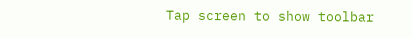Tap screen to show toolbar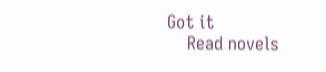Got it
    Read novels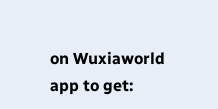on Wuxiaworld app to get: